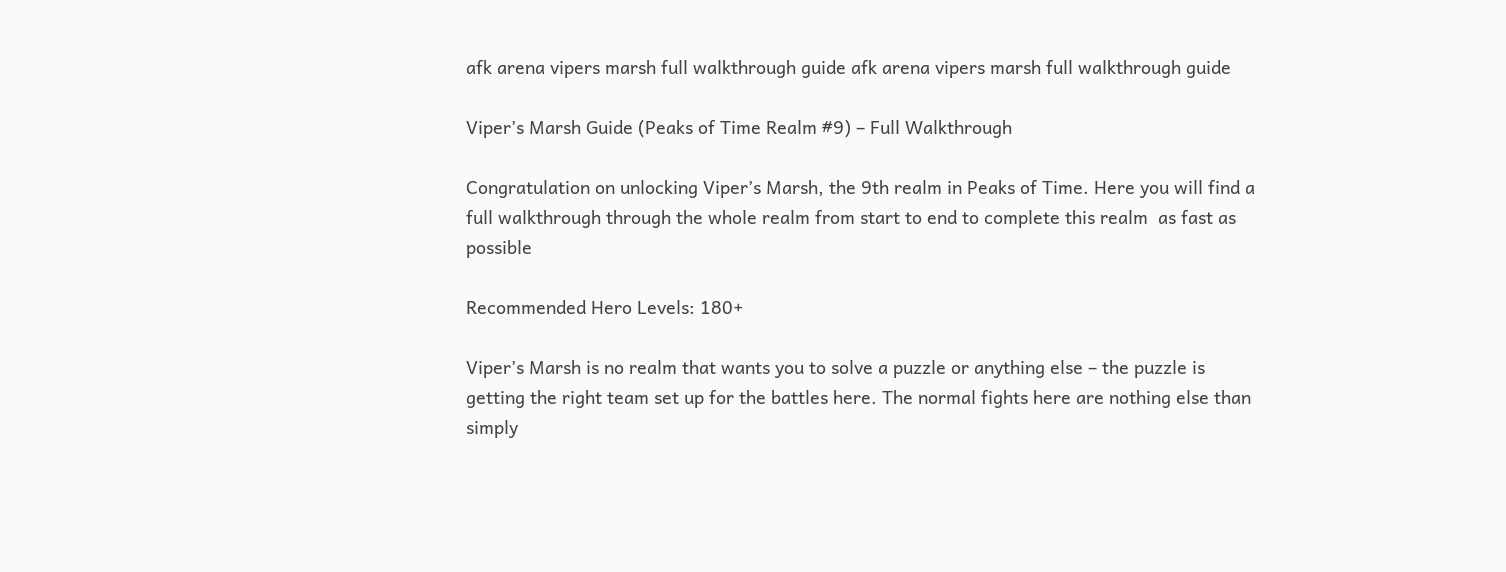afk arena vipers marsh full walkthrough guide afk arena vipers marsh full walkthrough guide

Viper’s Marsh Guide (Peaks of Time Realm #9) – Full Walkthrough

Congratulation on unlocking Viper’s Marsh, the 9th realm in Peaks of Time. Here you will find a full walkthrough through the whole realm from start to end to complete this realm  as fast as possible

Recommended Hero Levels: 180+

Viper’s Marsh is no realm that wants you to solve a puzzle or anything else – the puzzle is getting the right team set up for the battles here. The normal fights here are nothing else than simply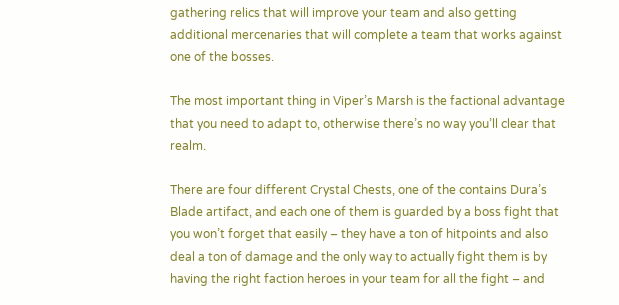gathering relics that will improve your team and also getting additional mercenaries that will complete a team that works against one of the bosses.

The most important thing in Viper’s Marsh is the factional advantage that you need to adapt to, otherwise there’s no way you’ll clear that realm.

There are four different Crystal Chests, one of the contains Dura’s Blade artifact, and each one of them is guarded by a boss fight that you won’t forget that easily – they have a ton of hitpoints and also deal a ton of damage and the only way to actually fight them is by having the right faction heroes in your team for all the fight – and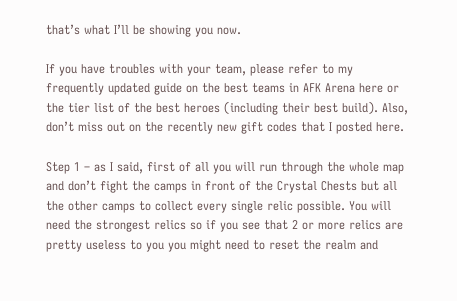that’s what I’ll be showing you now.

If you have troubles with your team, please refer to my frequently updated guide on the best teams in AFK Arena here or the tier list of the best heroes (including their best build). Also, don’t miss out on the recently new gift codes that I posted here.

Step 1 – as I said, first of all you will run through the whole map and don’t fight the camps in front of the Crystal Chests but all the other camps to collect every single relic possible. You will need the strongest relics so if you see that 2 or more relics are pretty useless to you you might need to reset the realm and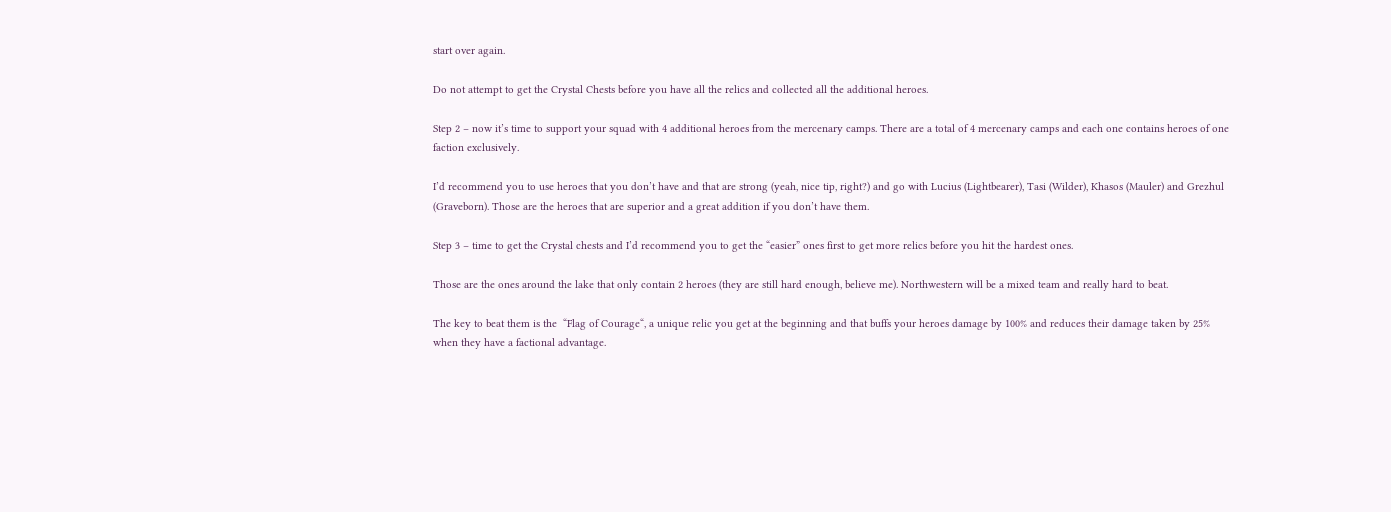start over again.

Do not attempt to get the Crystal Chests before you have all the relics and collected all the additional heroes.

Step 2 – now it’s time to support your squad with 4 additional heroes from the mercenary camps. There are a total of 4 mercenary camps and each one contains heroes of one faction exclusively.

I’d recommend you to use heroes that you don’t have and that are strong (yeah, nice tip, right?) and go with Lucius (Lightbearer), Tasi (Wilder), Khasos (Mauler) and Grezhul (Graveborn). Those are the heroes that are superior and a great addition if you don’t have them.

Step 3 – time to get the Crystal chests and I’d recommend you to get the “easier” ones first to get more relics before you hit the hardest ones.

Those are the ones around the lake that only contain 2 heroes (they are still hard enough, believe me). Northwestern will be a mixed team and really hard to beat.

The key to beat them is the  “Flag of Courage“, a unique relic you get at the beginning and that buffs your heroes damage by 100% and reduces their damage taken by 25% when they have a factional advantage.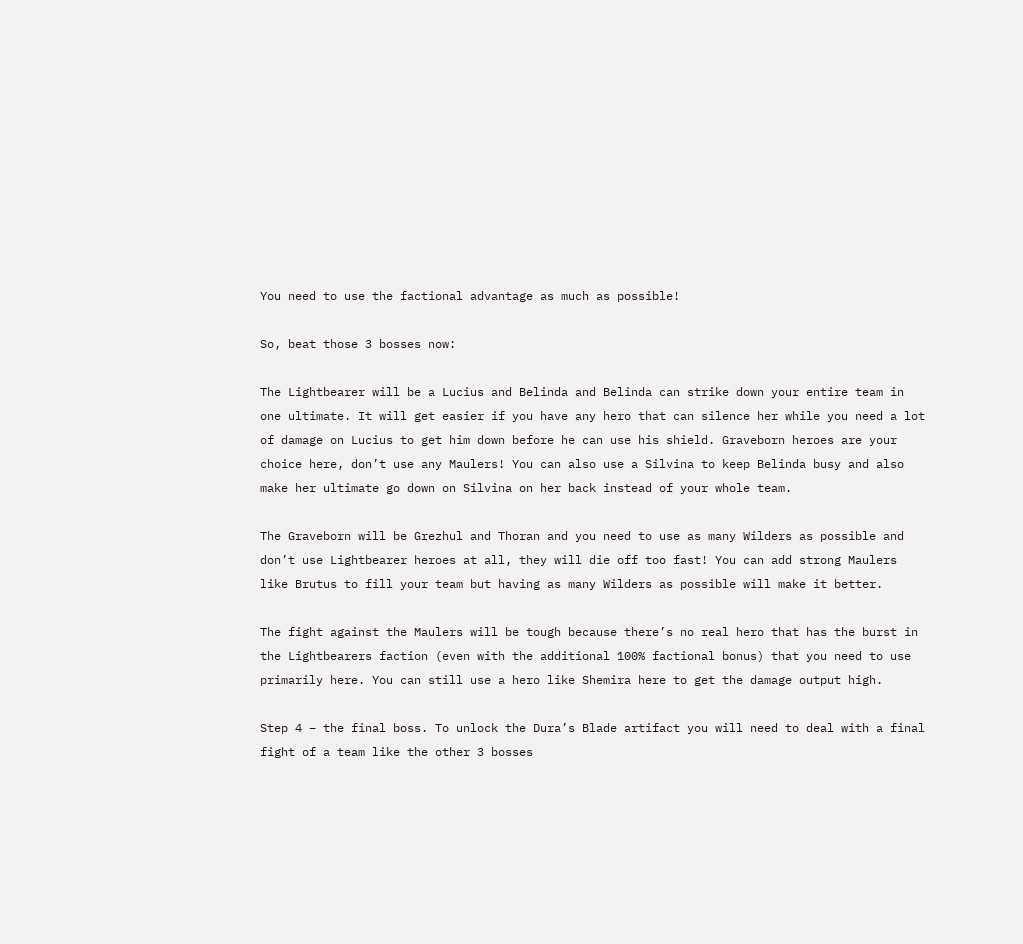You need to use the factional advantage as much as possible!

So, beat those 3 bosses now:

The Lightbearer will be a Lucius and Belinda and Belinda can strike down your entire team in one ultimate. It will get easier if you have any hero that can silence her while you need a lot of damage on Lucius to get him down before he can use his shield. Graveborn heroes are your choice here, don’t use any Maulers! You can also use a Silvina to keep Belinda busy and also make her ultimate go down on Silvina on her back instead of your whole team.

The Graveborn will be Grezhul and Thoran and you need to use as many Wilders as possible and don’t use Lightbearer heroes at all, they will die off too fast! You can add strong Maulers like Brutus to fill your team but having as many Wilders as possible will make it better.

The fight against the Maulers will be tough because there’s no real hero that has the burst in the Lightbearers faction (even with the additional 100% factional bonus) that you need to use primarily here. You can still use a hero like Shemira here to get the damage output high.

Step 4 – the final boss. To unlock the Dura’s Blade artifact you will need to deal with a final fight of a team like the other 3 bosses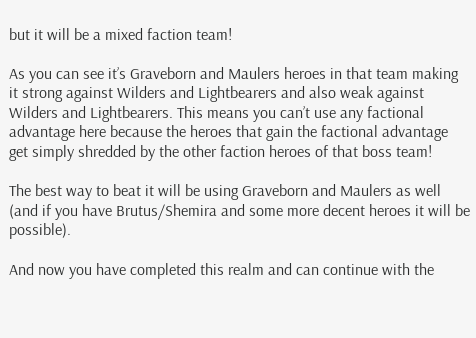but it will be a mixed faction team!

As you can see it’s Graveborn and Maulers heroes in that team making it strong against Wilders and Lightbearers and also weak against Wilders and Lightbearers. This means you can’t use any factional advantage here because the heroes that gain the factional advantage get simply shredded by the other faction heroes of that boss team!

The best way to beat it will be using Graveborn and Maulers as well (and if you have Brutus/Shemira and some more decent heroes it will be possible).

And now you have completed this realm and can continue with the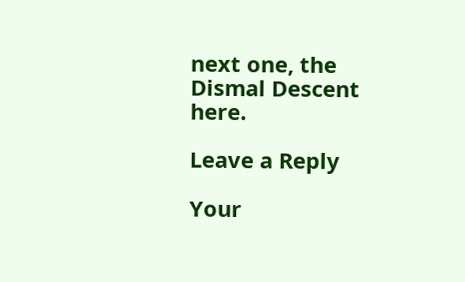next one, the Dismal Descent here.

Leave a Reply

Your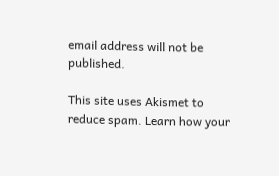email address will not be published.

This site uses Akismet to reduce spam. Learn how your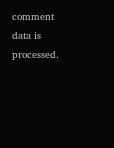comment data is processed.